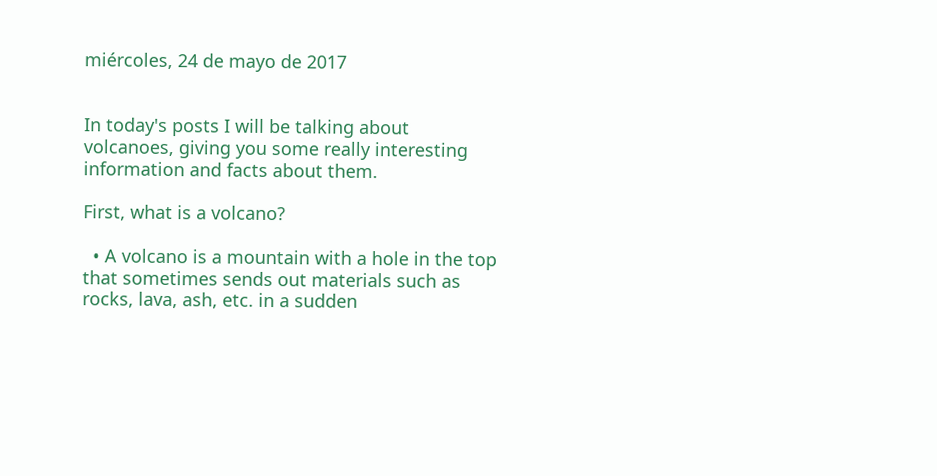miércoles, 24 de mayo de 2017


In today's posts I will be talking about volcanoes, giving you some really interesting information and facts about them.

First, what is a volcano?

  • A volcano is a mountain with a hole in the top that sometimes sends out materials such as rocks, lava, ash, etc. in a sudden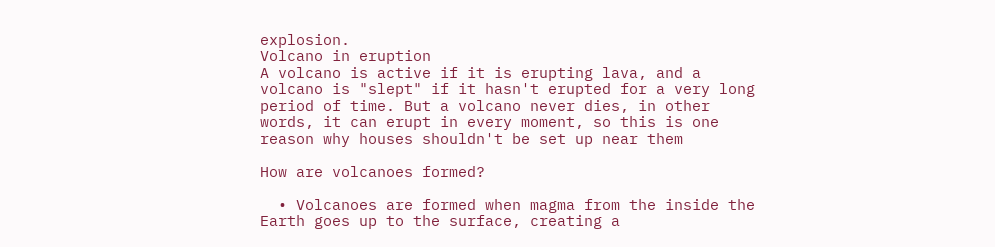explosion.
Volcano in eruption
A volcano is active if it is erupting lava, and a volcano is "slept" if it hasn't erupted for a very long period of time. But a volcano never dies, in other words, it can erupt in every moment, so this is one reason why houses shouldn't be set up near them

How are volcanoes formed?

  • Volcanoes are formed when magma from the inside the Earth goes up to the surface, creating a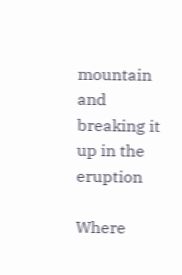mountain and breaking it up in the eruption

Where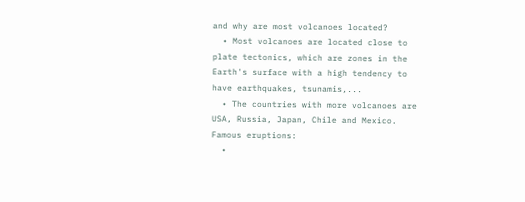and why are most volcanoes located?
  • Most volcanoes are located close to plate tectonics, which are zones in the Earth's surface with a high tendency to have earthquakes, tsunamis,...
  • The countries with more volcanoes are USA, Russia, Japan, Chile and Mexico.
Famous eruptions:
  •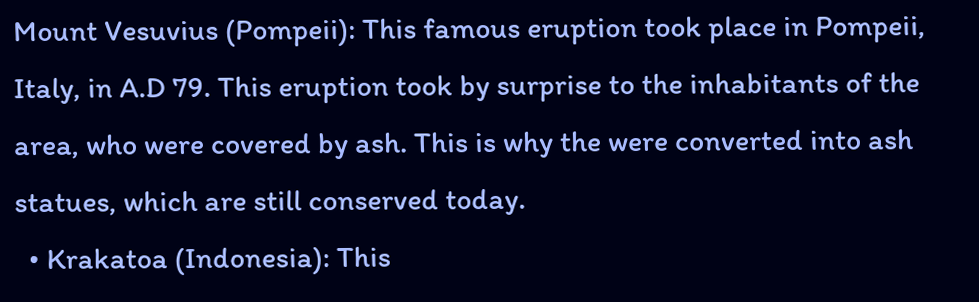Mount Vesuvius (Pompeii): This famous eruption took place in Pompeii, Italy, in A.D 79. This eruption took by surprise to the inhabitants of the area, who were covered by ash. This is why the were converted into ash statues, which are still conserved today.
  • Krakatoa (Indonesia): This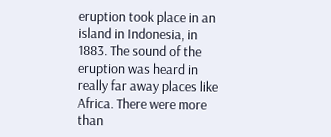eruption took place in an island in Indonesia, in 1883. The sound of the eruption was heard in really far away places like Africa. There were more than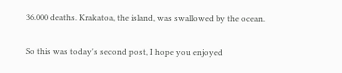36.000 deaths. Krakatoa, the island, was swallowed by the ocean.

So this was today's second post, I hope you enjoyed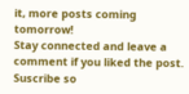it, more posts coming tomorrow!
Stay connected and leave a comment if you liked the post.
Suscribe so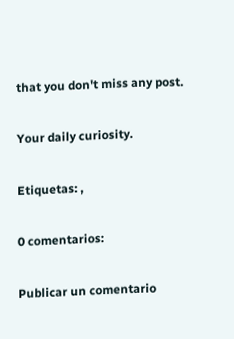that you don't miss any post.

Your daily curiosity.

Etiquetas: ,

0 comentarios:

Publicar un comentario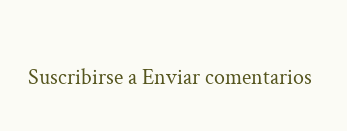Suscribirse a Enviar comentarios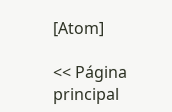[Atom]

<< Página principal